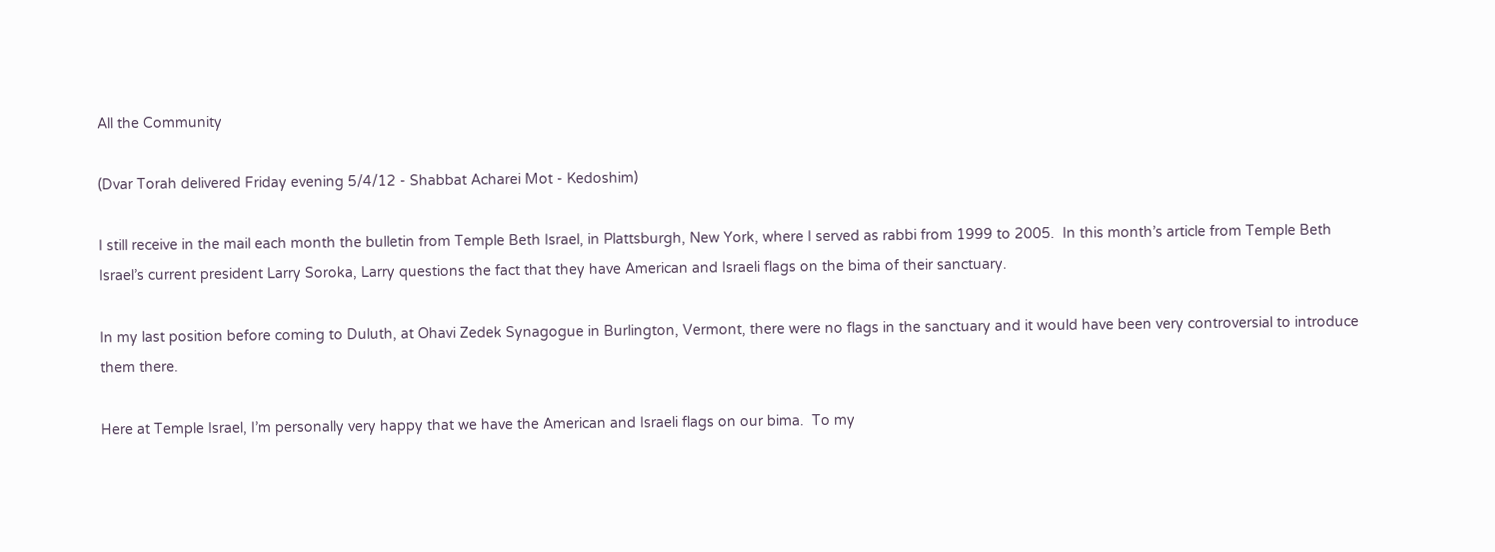All the Community

(Dvar Torah delivered Friday evening 5/4/12 - Shabbat Acharei Mot - Kedoshim)

I still receive in the mail each month the bulletin from Temple Beth Israel, in Plattsburgh, New York, where I served as rabbi from 1999 to 2005.  In this month’s article from Temple Beth Israel’s current president Larry Soroka, Larry questions the fact that they have American and Israeli flags on the bima of their sanctuary.

In my last position before coming to Duluth, at Ohavi Zedek Synagogue in Burlington, Vermont, there were no flags in the sanctuary and it would have been very controversial to introduce them there.

Here at Temple Israel, I’m personally very happy that we have the American and Israeli flags on our bima.  To my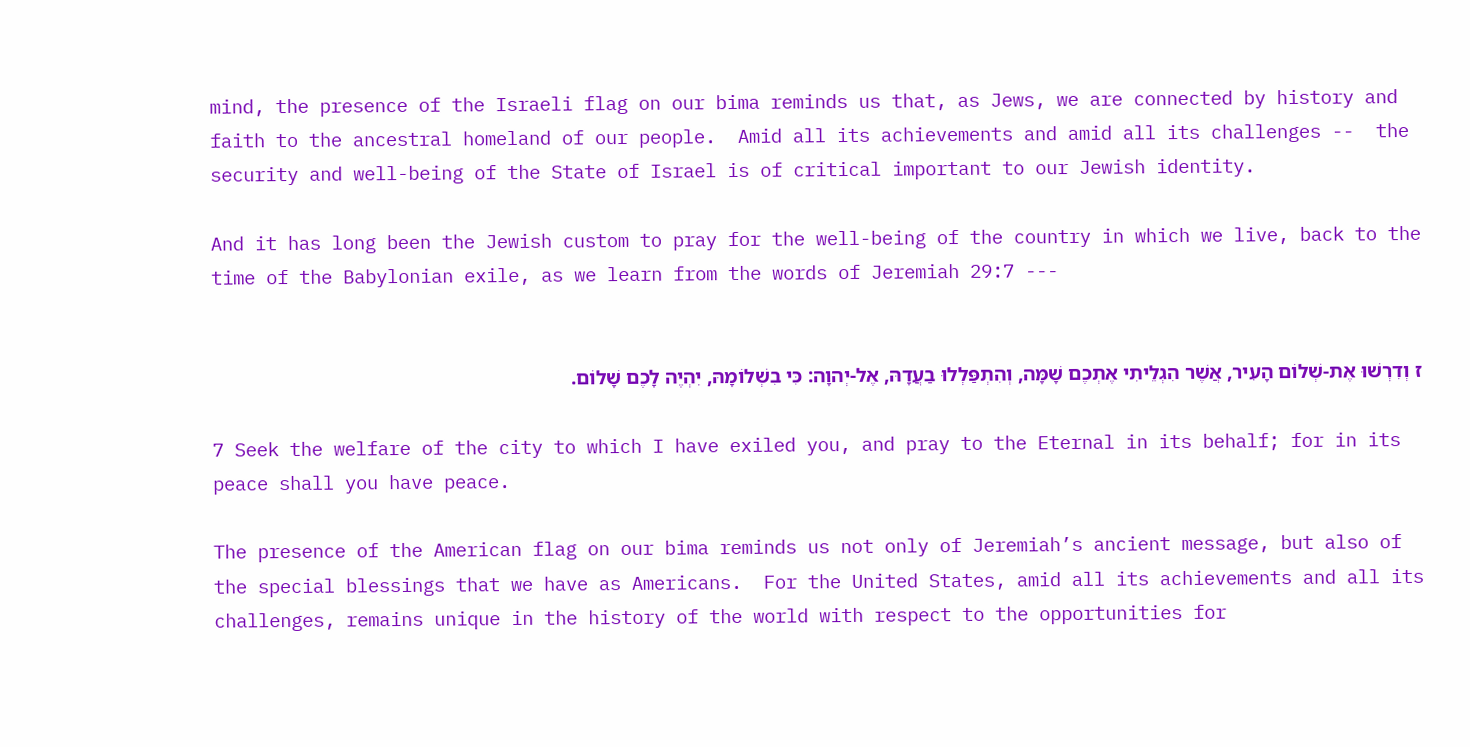mind, the presence of the Israeli flag on our bima reminds us that, as Jews, we are connected by history and faith to the ancestral homeland of our people.  Amid all its achievements and amid all its challenges --  the security and well-being of the State of Israel is of critical important to our Jewish identity.

And it has long been the Jewish custom to pray for the well-being of the country in which we live, back to the time of the Babylonian exile, as we learn from the words of Jeremiah 29:7 ---


ז וְדִרְשׁוּ אֶת-שְׁלוֹם הָעִיר, אֲשֶׁר הִגְלֵיתִי אֶתְכֶם שָׁמָּה, וְהִתְפַּלְלוּ בַעֲדָהּ, אֶל-יְהוָה: כִּי בִשְׁלוֹמָהּ, יִהְיֶה לָכֶם שָׁלוֹם.

7 Seek the welfare of the city to which I have exiled you, and pray to the Eternal in its behalf; for in its peace shall you have peace.

The presence of the American flag on our bima reminds us not only of Jeremiah’s ancient message, but also of the special blessings that we have as Americans.  For the United States, amid all its achievements and all its challenges, remains unique in the history of the world with respect to the opportunities for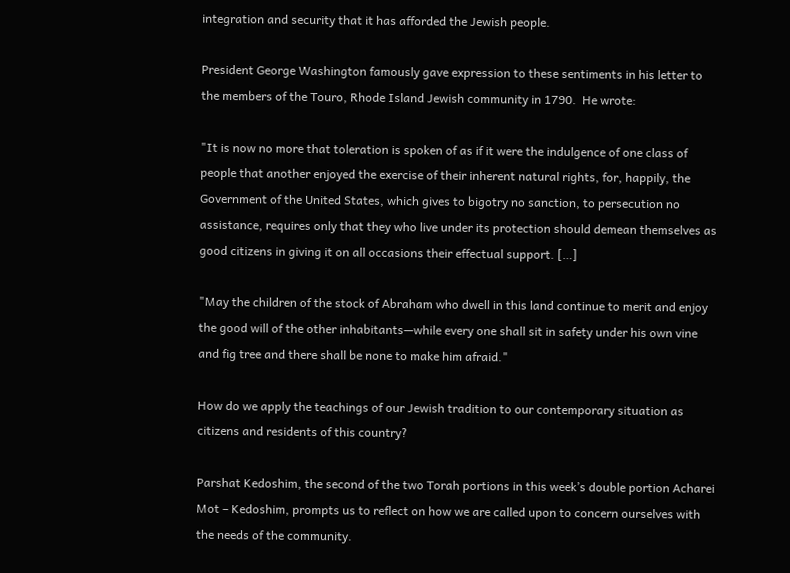integration and security that it has afforded the Jewish people.

President George Washington famously gave expression to these sentiments in his letter to the members of the Touro, Rhode Island Jewish community in 1790.  He wrote:

"It is now no more that toleration is spoken of as if it were the indulgence of one class of people that another enjoyed the exercise of their inherent natural rights, for, happily, the Government of the United States, which gives to bigotry no sanction, to persecution no assistance, requires only that they who live under its protection should demean themselves as good citizens in giving it on all occasions their effectual support. […]

"May the children of the stock of Abraham who dwell in this land continue to merit and enjoy the good will of the other inhabitants—while every one shall sit in safety under his own vine and fig tree and there shall be none to make him afraid."

How do we apply the teachings of our Jewish tradition to our contemporary situation as citizens and residents of this country?

Parshat Kedoshim, the second of the two Torah portions in this week’s double portion Acharei Mot – Kedoshim, prompts us to reflect on how we are called upon to concern ourselves with the needs of the community.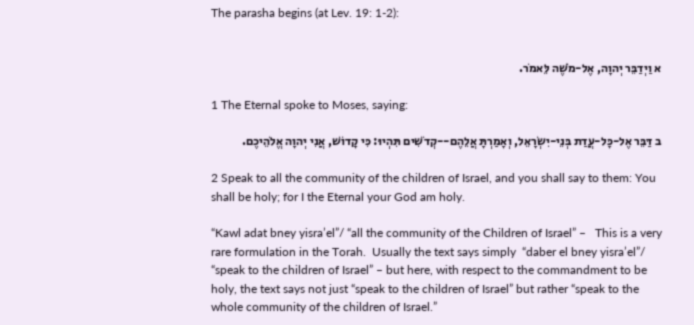The parasha begins (at Lev. 19: 1-2):


א וַיְדַבֵּר יְהוָה, אֶל-מֹשֶׁה לֵּאמֹר.

1 The Eternal spoke to Moses, saying:

ב דַּבֵּר אֶל-כָּל-עֲדַת בְּנֵי-יִשְׂרָאֵל, וְאָמַרְתָּ אֲלֵהֶם--קְדֹשִׁים תִּהְיוּ: כִּי קָדוֹשׁ, אֲנִי יְהוָה אֱלֹהֵיכֶם.

2 Speak to all the community of the children of Israel, and you shall say to them: You shall be holy; for I the Eternal your God am holy.

“Kawl adat bney yisra’el”/ “all the community of the Children of Israel” –   This is a very rare formulation in the Torah.  Usually the text says simply  “daber el bney yisra’el”/ “speak to the children of Israel” – but here, with respect to the commandment to be holy, the text says not just “speak to the children of Israel” but rather “speak to the whole community of the children of Israel.”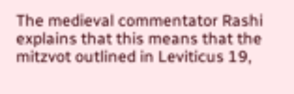The medieval commentator Rashi explains that this means that the mitzvot outlined in Leviticus 19,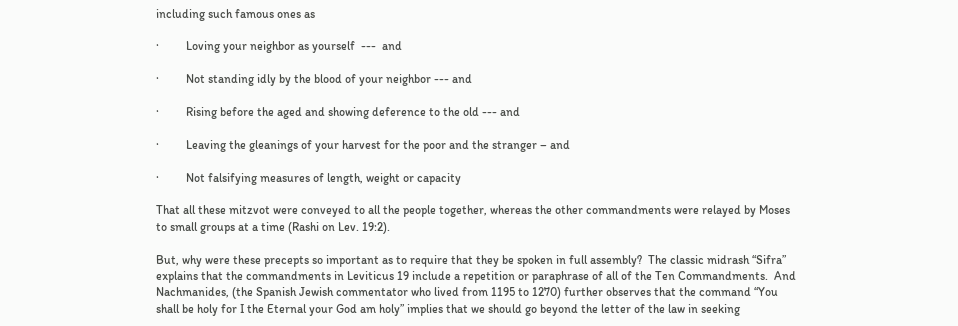including such famous ones as

·         Loving your neighbor as yourself  ---  and

·         Not standing idly by the blood of your neighbor --- and

·         Rising before the aged and showing deference to the old --- and

·         Leaving the gleanings of your harvest for the poor and the stranger – and

·         Not falsifying measures of length, weight or capacity

That all these mitzvot were conveyed to all the people together, whereas the other commandments were relayed by Moses to small groups at a time (Rashi on Lev. 19:2).

But, why were these precepts so important as to require that they be spoken in full assembly?  The classic midrash “Sifra” explains that the commandments in Leviticus 19 include a repetition or paraphrase of all of the Ten Commandments.  And Nachmanides, (the Spanish Jewish commentator who lived from 1195 to 1270) further observes that the command “You shall be holy for I the Eternal your God am holy” implies that we should go beyond the letter of the law in seeking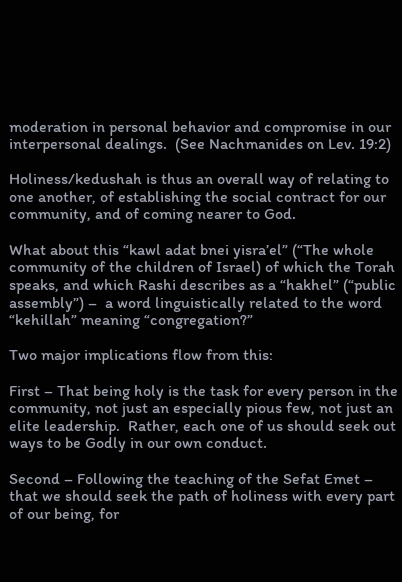moderation in personal behavior and compromise in our interpersonal dealings.  (See Nachmanides on Lev. 19:2)

Holiness/kedushah is thus an overall way of relating to one another, of establishing the social contract for our community, and of coming nearer to God.

What about this “kawl adat bnei yisra’el” (“The whole community of the children of Israel) of which the Torah speaks, and which Rashi describes as a “hakhel” (“public assembly”) –  a word linguistically related to the word “kehillah” meaning “congregation?”

Two major implications flow from this:

First – That being holy is the task for every person in the community, not just an especially pious few, not just an elite leadership.  Rather, each one of us should seek out ways to be Godly in our own conduct.

Second – Following the teaching of the Sefat Emet – that we should seek the path of holiness with every part of our being, for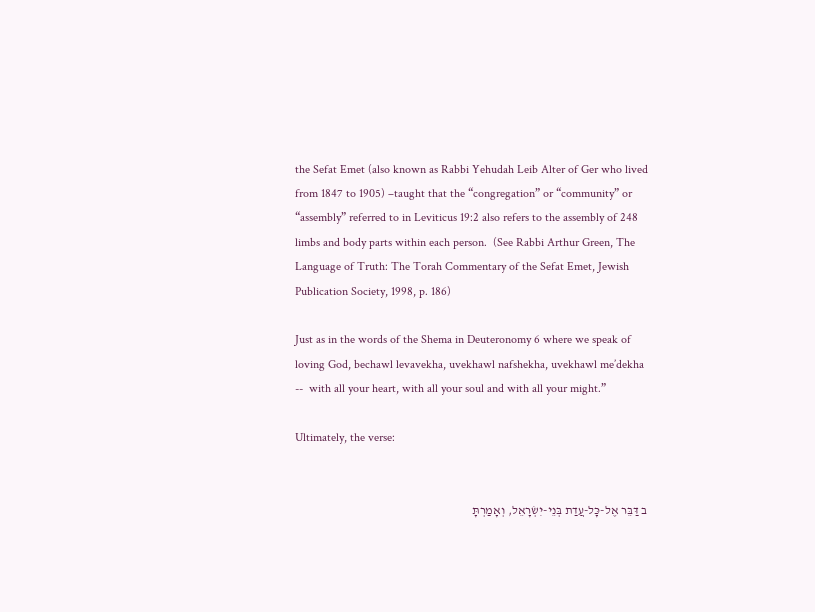the Sefat Emet (also known as Rabbi Yehudah Leib Alter of Ger who lived from 1847 to 1905) –taught that the “congregation” or “community” or “assembly” referred to in Leviticus 19:2 also refers to the assembly of 248 limbs and body parts within each person.  (See Rabbi Arthur Green, The Language of Truth: The Torah Commentary of the Sefat Emet, Jewish Publication Society, 1998, p. 186)

Just as in the words of the Shema in Deuteronomy 6 where we speak of loving God, bechawl levavekha, uvekhawl nafshekha, uvekhawl me’dekha --  with all your heart, with all your soul and with all your might.”

Ultimately, the verse:


ב דַּבֵּר אֶל-כָּל-עֲדַת בְּנֵי-יִשְׂרָאֵל, וְאָמַרְתָּ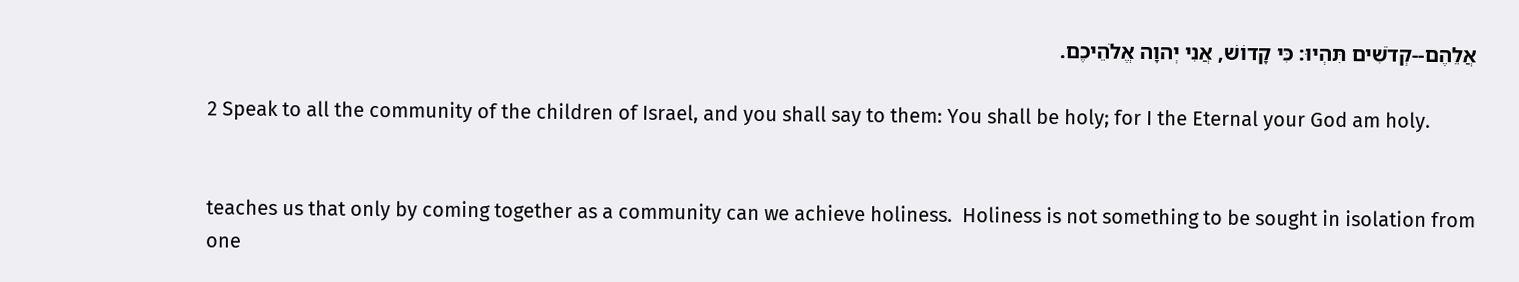אֲלֵהֶם--קְדֹשִׁים תִּהְיוּ: כִּי קָדוֹשׁ, אֲנִי יְהוָה אֱלֹהֵיכֶם.

2 Speak to all the community of the children of Israel, and you shall say to them: You shall be holy; for I the Eternal your God am holy.


teaches us that only by coming together as a community can we achieve holiness.  Holiness is not something to be sought in isolation from one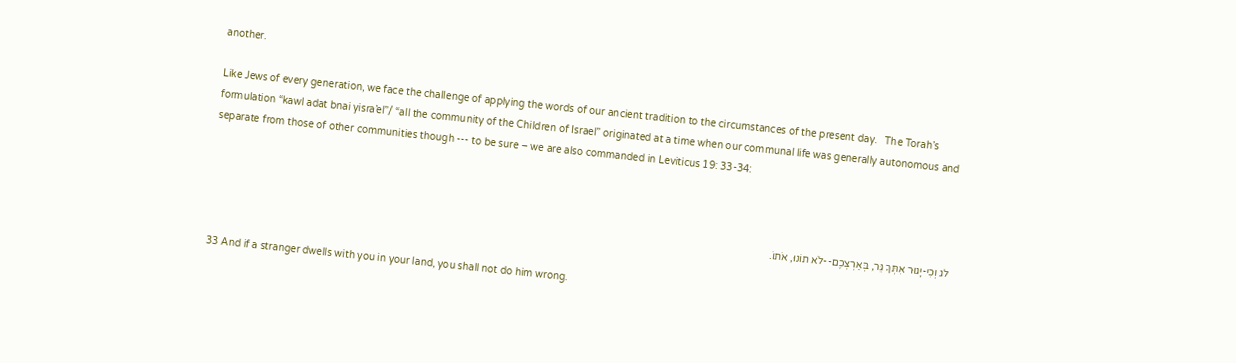another.

Like Jews of every generation, we face the challenge of applying the words of our ancient tradition to the circumstances of the present day.   The Torah’s formulation “kawl adat bnai yisra’el”/ “all the community of the Children of Israel” originated at a time when our communal life was generally autonomous and separate from those of other communities though --- to be sure – we are also commanded in Leviticus 19: 33-34:



לג וְכִי-יָגוּר אִתְּךָ גֵּר, בְּאַרְצְכֶם--לֹא תוֹנוּ, אֹתוֹ.

33 And if a stranger dwells with you in your land, you shall not do him wrong.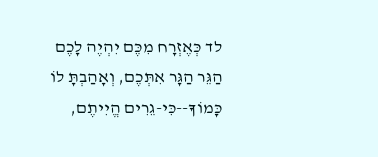לד כְּאֶזְרָח מִכֶּם יִהְיֶה לָכֶם הַגֵּר הַגָּר אִתְּכֶם, וְאָהַבְתָּ לוֹ כָּמוֹךָ--כִּי-גֵרִים הֱיִיתֶם,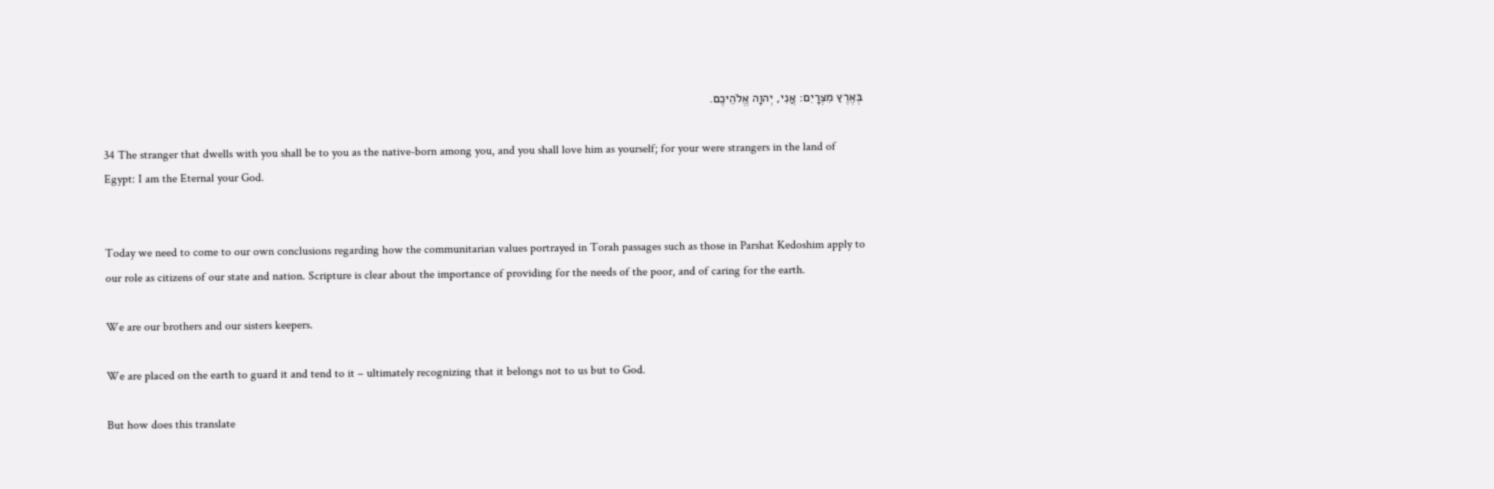בְּאֶרֶץ מִצְרָיִם: אֲנִי, יְהוָה אֱלֹהֵיכֶם.

34 The stranger that dwells with you shall be to you as the native-born among you, and you shall love him as yourself; for your were strangers in the land of Egypt: I am the Eternal your God.


Today we need to come to our own conclusions regarding how the communitarian values portrayed in Torah passages such as those in Parshat Kedoshim apply to our role as citizens of our state and nation. Scripture is clear about the importance of providing for the needs of the poor, and of caring for the earth.

We are our brothers and our sisters keepers.

We are placed on the earth to guard it and tend to it – ultimately recognizing that it belongs not to us but to God.

But how does this translate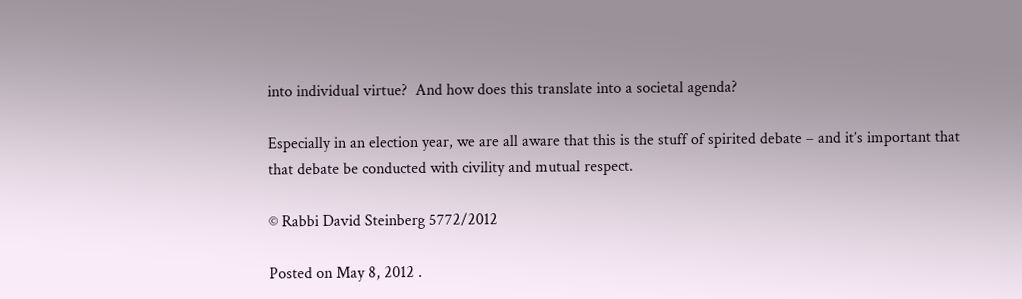into individual virtue?  And how does this translate into a societal agenda?

Especially in an election year, we are all aware that this is the stuff of spirited debate – and it’s important that that debate be conducted with civility and mutual respect.

© Rabbi David Steinberg 5772/2012

Posted on May 8, 2012 .